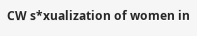CW s*xualization of women in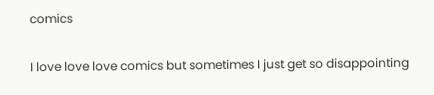comics

I love love love comics but sometimes I just get so disappointing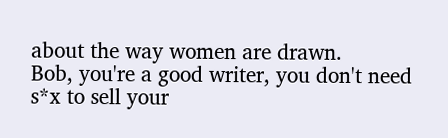about the way women are drawn.
Bob, you're a good writer, you don't need s*x to sell your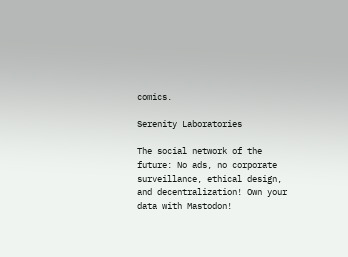comics.

Serenity Laboratories

The social network of the future: No ads, no corporate surveillance, ethical design, and decentralization! Own your data with Mastodon!